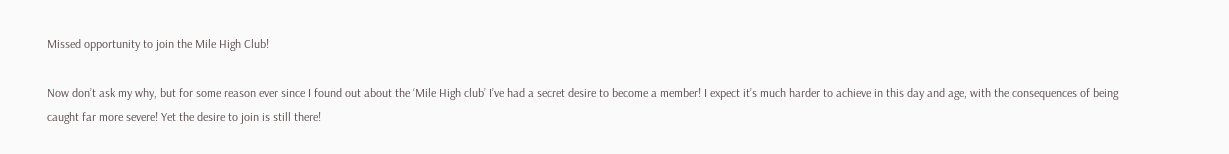Missed opportunity to join the Mile High Club!

Now don’t ask my why, but for some reason ever since I found out about the ‘Mile High club’ I’ve had a secret desire to become a member! I expect it’s much harder to achieve in this day and age, with the consequences of being caught far more severe! Yet the desire to join is still there!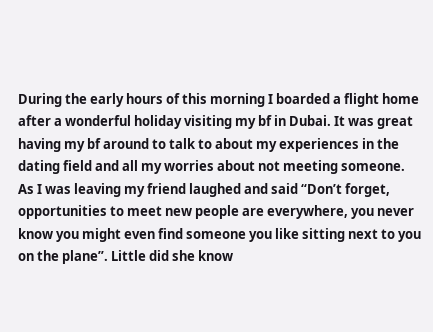During the early hours of this morning I boarded a flight home after a wonderful holiday visiting my bf in Dubai. It was great having my bf around to talk to about my experiences in the dating field and all my worries about not meeting someone. As I was leaving my friend laughed and said “Don’t forget, opportunities to meet new people are everywhere, you never know you might even find someone you like sitting next to you on the plane”. Little did she know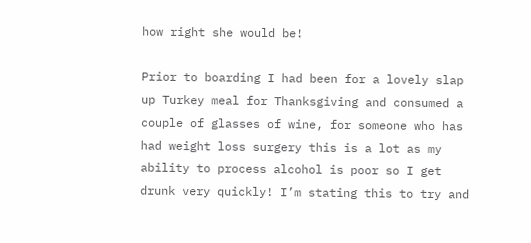how right she would be!

Prior to boarding I had been for a lovely slap up Turkey meal for Thanksgiving and consumed a couple of glasses of wine, for someone who has had weight loss surgery this is a lot as my ability to process alcohol is poor so I get drunk very quickly! I’m stating this to try and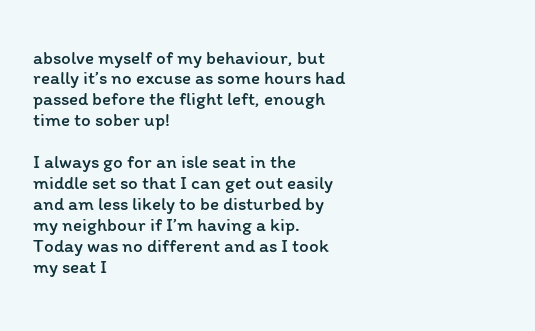absolve myself of my behaviour, but really it’s no excuse as some hours had passed before the flight left, enough time to sober up!

I always go for an isle seat in the middle set so that I can get out easily and am less likely to be disturbed by my neighbour if I’m having a kip. Today was no different and as I took my seat I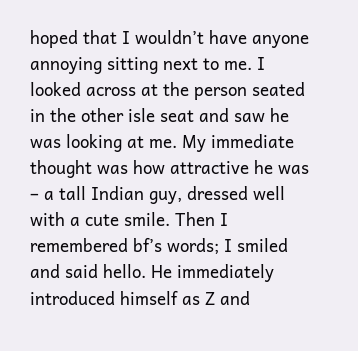hoped that I wouldn’t have anyone annoying sitting next to me. I looked across at the person seated in the other isle seat and saw he was looking at me. My immediate thought was how attractive he was – a tall Indian guy, dressed well with a cute smile. Then I remembered bf’s words; I smiled and said hello. He immediately introduced himself as Z and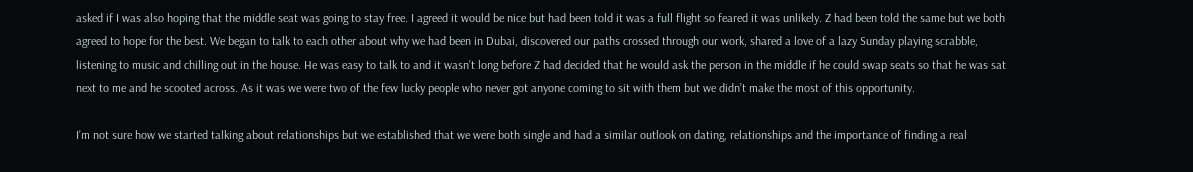asked if I was also hoping that the middle seat was going to stay free. I agreed it would be nice but had been told it was a full flight so feared it was unlikely. Z had been told the same but we both agreed to hope for the best. We began to talk to each other about why we had been in Dubai, discovered our paths crossed through our work, shared a love of a lazy Sunday playing scrabble, listening to music and chilling out in the house. He was easy to talk to and it wasn’t long before Z had decided that he would ask the person in the middle if he could swap seats so that he was sat next to me and he scooted across. As it was we were two of the few lucky people who never got anyone coming to sit with them but we didn’t make the most of this opportunity.

I’m not sure how we started talking about relationships but we established that we were both single and had a similar outlook on dating, relationships and the importance of finding a real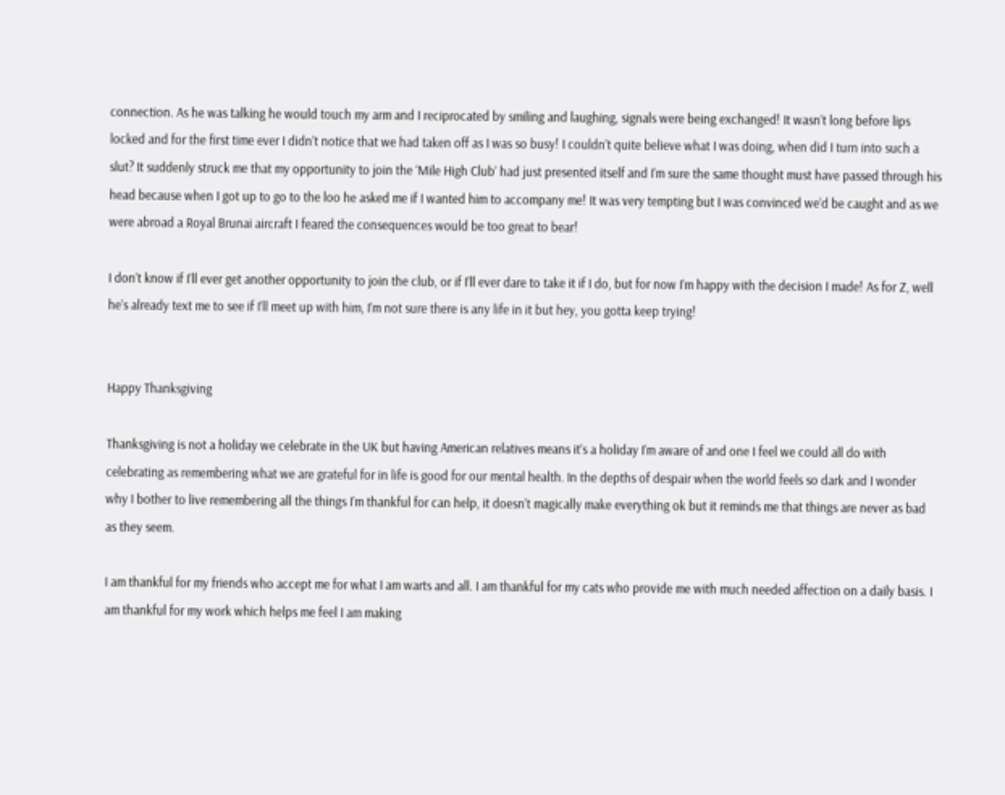connection. As he was talking he would touch my arm and I reciprocated by smiling and laughing, signals were being exchanged! It wasn’t long before lips locked and for the first time ever I didn’t notice that we had taken off as I was so busy! I couldn’t quite believe what I was doing, when did I turn into such a slut? It suddenly struck me that my opportunity to join the ‘Mile High Club’ had just presented itself and I’m sure the same thought must have passed through his head because when I got up to go to the loo he asked me if I wanted him to accompany me! It was very tempting but I was convinced we’d be caught and as we were abroad a Royal Brunai aircraft I feared the consequences would be too great to bear!

I don’t know if I’ll ever get another opportunity to join the club, or if I’ll ever dare to take it if I do, but for now I’m happy with the decision I made! As for Z, well he’s already text me to see if I’ll meet up with him, I’m not sure there is any life in it but hey, you gotta keep trying!


Happy Thanksgiving

Thanksgiving is not a holiday we celebrate in the UK but having American relatives means it’s a holiday I’m aware of and one I feel we could all do with celebrating as remembering what we are grateful for in life is good for our mental health. In the depths of despair when the world feels so dark and I wonder why I bother to live remembering all the things I’m thankful for can help, it doesn’t magically make everything ok but it reminds me that things are never as bad as they seem.

I am thankful for my friends who accept me for what I am warts and all. I am thankful for my cats who provide me with much needed affection on a daily basis. I am thankful for my work which helps me feel I am making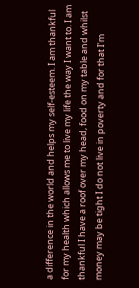a difference in the world and helps my self-esteem. I am thankful for my health which allows me to live my life the way I want to. I am thankful I have a roof over my head, food on my table and whilst money may be tight I do not live in poverty and for that I’m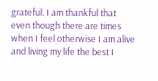grateful. I am thankful that even though there are times when I feel otherwise I am alive and living my life the best I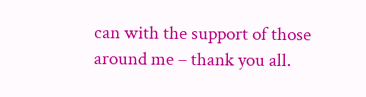can with the support of those around me – thank you all.